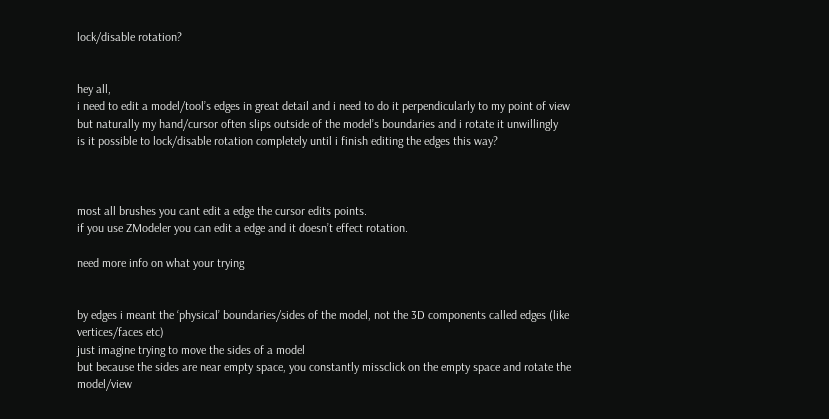lock/disable rotation?


hey all,
i need to edit a model/tool’s edges in great detail and i need to do it perpendicularly to my point of view
but naturally my hand/cursor often slips outside of the model’s boundaries and i rotate it unwillingly
is it possible to lock/disable rotation completely until i finish editing the edges this way?



most all brushes you cant edit a edge the cursor edits points.
if you use ZModeler you can edit a edge and it doesn’t effect rotation.

need more info on what your trying


by edges i meant the ‘physical’ boundaries/sides of the model, not the 3D components called edges (like vertices/faces etc)
just imagine trying to move the sides of a model
but because the sides are near empty space, you constantly missclick on the empty space and rotate the model/view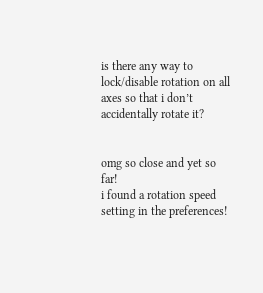is there any way to lock/disable rotation on all axes so that i don’t accidentally rotate it?


omg so close and yet so far!
i found a rotation speed setting in the preferences!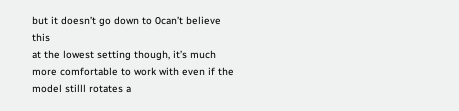but it doesn’t go down to 0can’t believe this
at the lowest setting though, it’s much more comfortable to work with even if the model stilll rotates a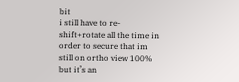bit
i still have to re-shift+rotate all the time in order to secure that im still on ortho view 100% but it’s an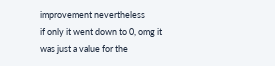improvement nevertheless
if only it went down to 0, omg it was just a value for the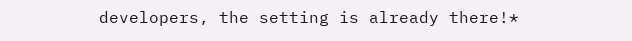developers, the setting is already there!*